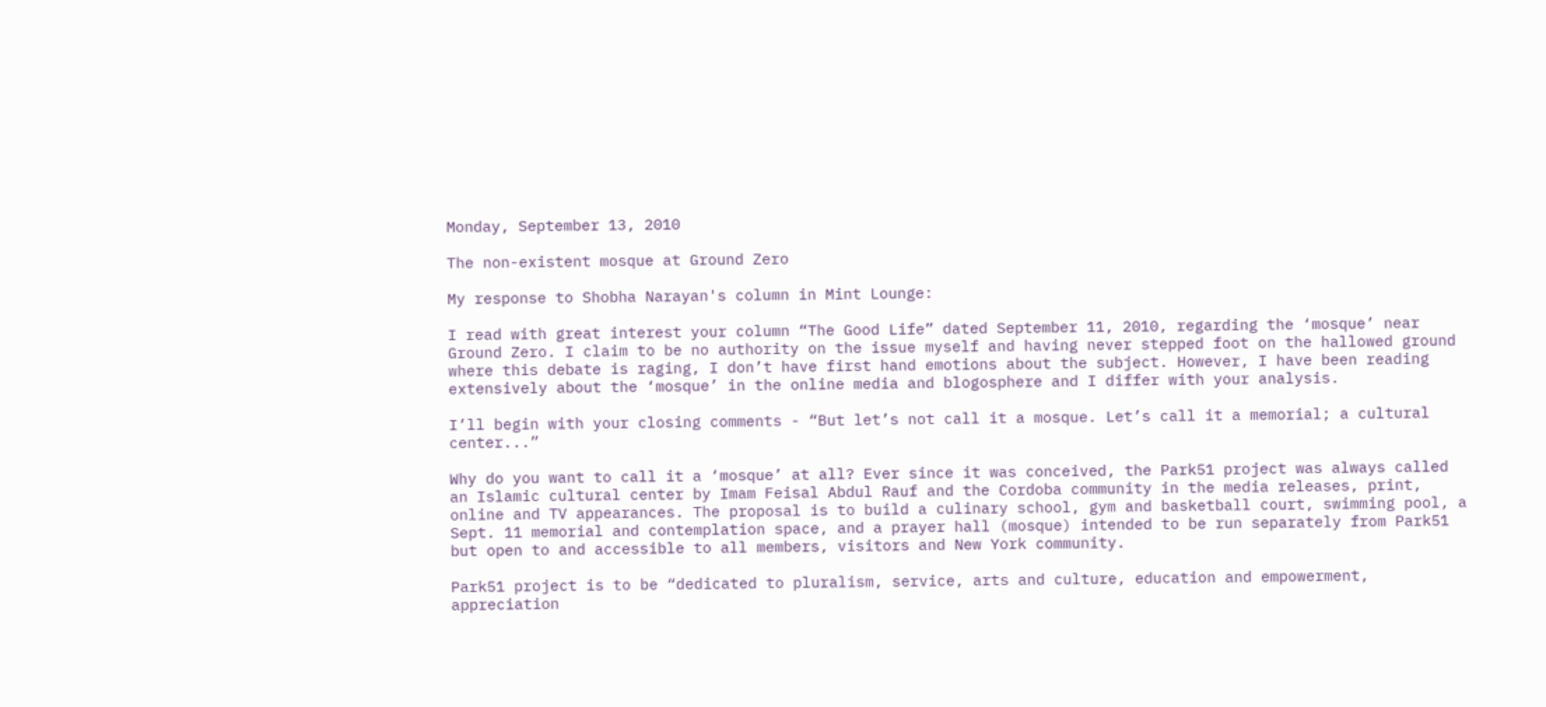Monday, September 13, 2010

The non-existent mosque at Ground Zero

My response to Shobha Narayan's column in Mint Lounge:

I read with great interest your column “The Good Life” dated September 11, 2010, regarding the ‘mosque’ near Ground Zero. I claim to be no authority on the issue myself and having never stepped foot on the hallowed ground where this debate is raging, I don’t have first hand emotions about the subject. However, I have been reading extensively about the ‘mosque’ in the online media and blogosphere and I differ with your analysis.

I’ll begin with your closing comments - “But let’s not call it a mosque. Let’s call it a memorial; a cultural center...”

Why do you want to call it a ‘mosque’ at all? Ever since it was conceived, the Park51 project was always called an Islamic cultural center by Imam Feisal Abdul Rauf and the Cordoba community in the media releases, print, online and TV appearances. The proposal is to build a culinary school, gym and basketball court, swimming pool, a Sept. 11 memorial and contemplation space, and a prayer hall (mosque) intended to be run separately from Park51 but open to and accessible to all members, visitors and New York community.

Park51 project is to be “dedicated to pluralism, service, arts and culture, education and empowerment, appreciation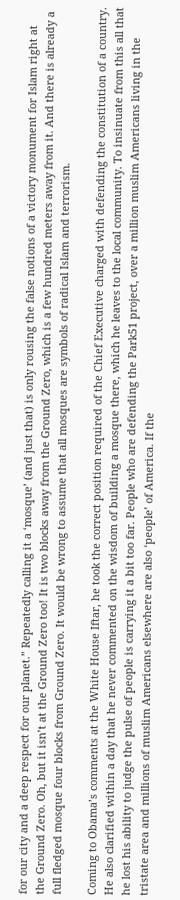for our city and a deep respect for our planet.” Repeatedly calling it a ‘mosque’ (and just that) is only rousing the false notions of a victory monument for Islam right at the Ground Zero. Oh, but it isn’t at the Ground Zero too! It is two blocks away from the Ground Zero, which is a few hundred meters away from it. And there is already a full fledged mosque four blocks from Ground Zero. It would be wrong to assume that all mosques are symbols of radical Islam and terrorism.

Coming to Obama’s comments at the White House Iftar, he took the correct position required of the Chief Executive charged with defending the constitution of a country. He also clarified within a day that he never commented on the wisdom of building a mosque there, which he leaves to the local community. To insinuate from this all that he lost his ability to judge the pulse of people is carrying it a bit too far. People who are defending the Park51 project, over a million muslim Americans living in the tristate area and millions of muslim Americans elsewhere are also ‘people’ of America. If the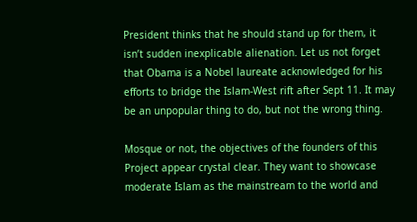President thinks that he should stand up for them, it isn’t sudden inexplicable alienation. Let us not forget that Obama is a Nobel laureate acknowledged for his efforts to bridge the Islam-West rift after Sept 11. It may be an unpopular thing to do, but not the wrong thing.

Mosque or not, the objectives of the founders of this Project appear crystal clear. They want to showcase moderate Islam as the mainstream to the world and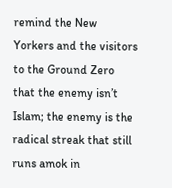remind the New Yorkers and the visitors to the Ground Zero that the enemy isn’t Islam; the enemy is the radical streak that still runs amok in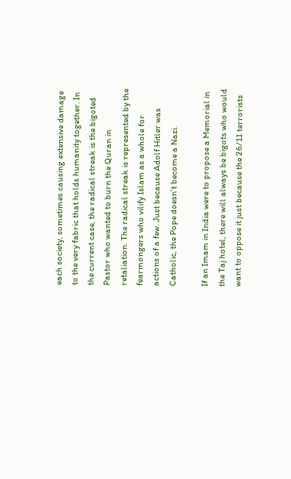each society, sometimes causing extensive damage to the very fabric that holds humanity together. In the current case, the radical streak is the bigoted Pastor who wanted to burn the Quran in retaliation. The radical streak is represented by the fearmongers who vilify Islam as a whole for actions of a few. Just because Adolf Hitler was Catholic, the Pope doesn’t become a Nazi.

If an Imam in India were to propose a Memorial in the Taj hotel, there will always be bigots who would want to oppose it just because the 26/11 terrorists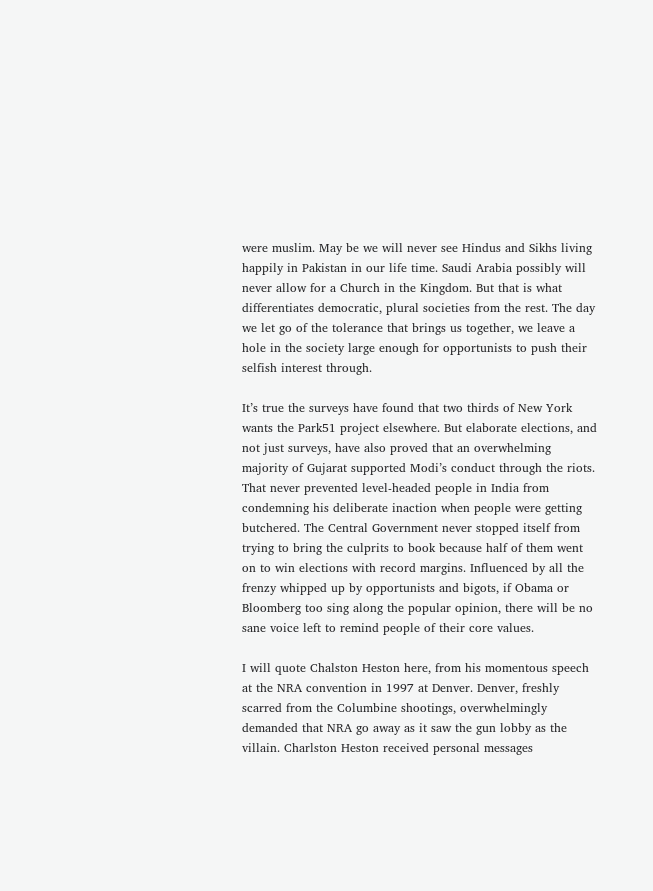were muslim. May be we will never see Hindus and Sikhs living happily in Pakistan in our life time. Saudi Arabia possibly will never allow for a Church in the Kingdom. But that is what differentiates democratic, plural societies from the rest. The day we let go of the tolerance that brings us together, we leave a hole in the society large enough for opportunists to push their selfish interest through.

It’s true the surveys have found that two thirds of New York wants the Park51 project elsewhere. But elaborate elections, and not just surveys, have also proved that an overwhelming majority of Gujarat supported Modi’s conduct through the riots. That never prevented level-headed people in India from condemning his deliberate inaction when people were getting butchered. The Central Government never stopped itself from trying to bring the culprits to book because half of them went on to win elections with record margins. Influenced by all the frenzy whipped up by opportunists and bigots, if Obama or Bloomberg too sing along the popular opinion, there will be no sane voice left to remind people of their core values.

I will quote Chalston Heston here, from his momentous speech at the NRA convention in 1997 at Denver. Denver, freshly scarred from the Columbine shootings, overwhelmingly demanded that NRA go away as it saw the gun lobby as the villain. Charlston Heston received personal messages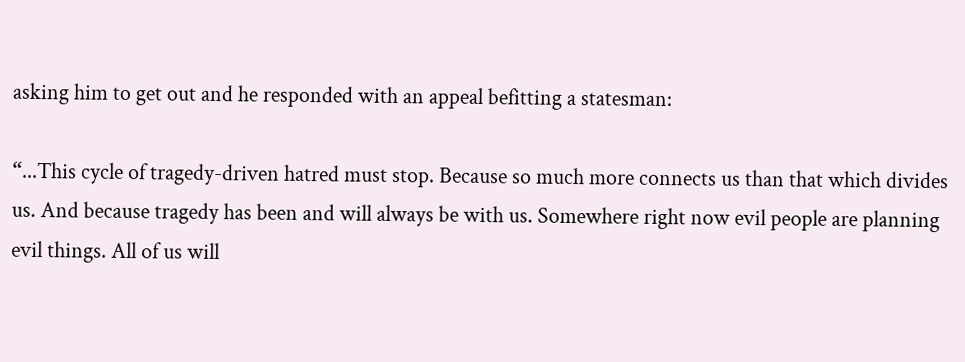asking him to get out and he responded with an appeal befitting a statesman:

“...This cycle of tragedy-driven hatred must stop. Because so much more connects us than that which divides us. And because tragedy has been and will always be with us. Somewhere right now evil people are planning evil things. All of us will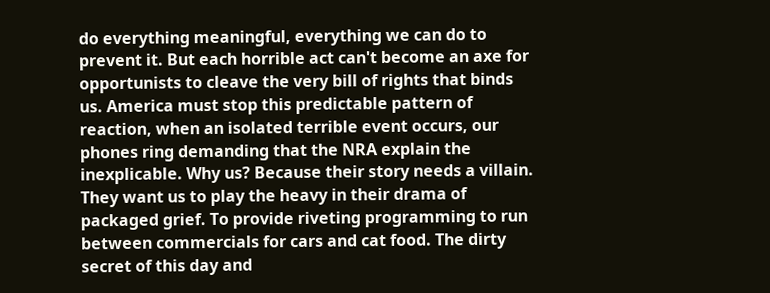do everything meaningful, everything we can do to prevent it. But each horrible act can't become an axe for opportunists to cleave the very bill of rights that binds us. America must stop this predictable pattern of reaction, when an isolated terrible event occurs, our phones ring demanding that the NRA explain the inexplicable. Why us? Because their story needs a villain. They want us to play the heavy in their drama of packaged grief. To provide riveting programming to run between commercials for cars and cat food. The dirty secret of this day and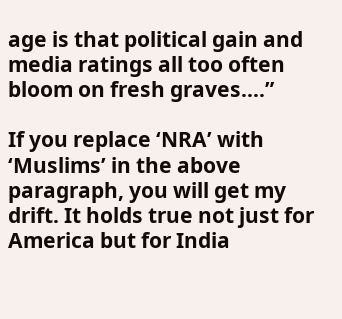age is that political gain and media ratings all too often bloom on fresh graves....”

If you replace ‘NRA’ with ‘Muslims’ in the above paragraph, you will get my drift. It holds true not just for America but for India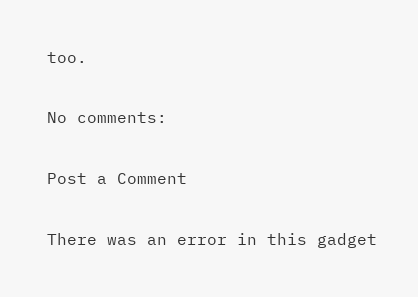too.

No comments:

Post a Comment

There was an error in this gadget